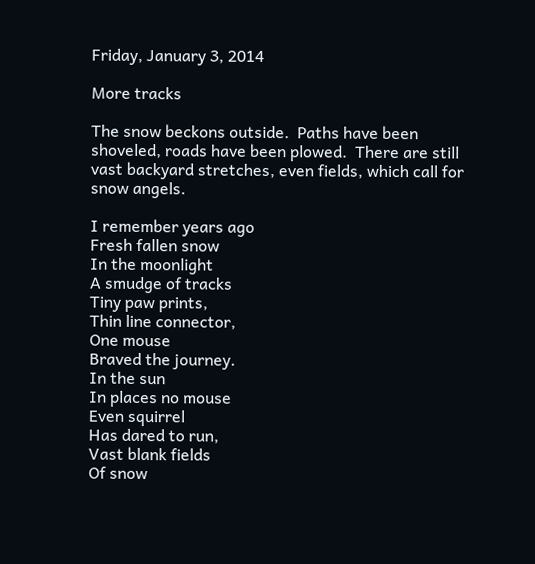Friday, January 3, 2014

More tracks

The snow beckons outside.  Paths have been shoveled, roads have been plowed.  There are still vast backyard stretches, even fields, which call for snow angels.

I remember years ago
Fresh fallen snow
In the moonlight
A smudge of tracks
Tiny paw prints,
Thin line connector,
One mouse
Braved the journey.
In the sun
In places no mouse
Even squirrel
Has dared to run,
Vast blank fields
Of snow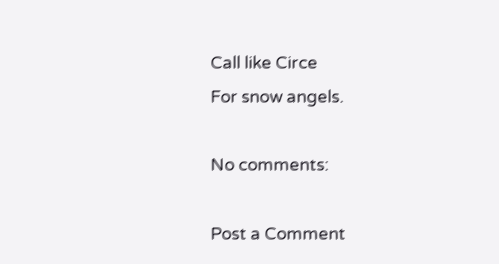Call like Circe
For snow angels.

No comments:

Post a Comment